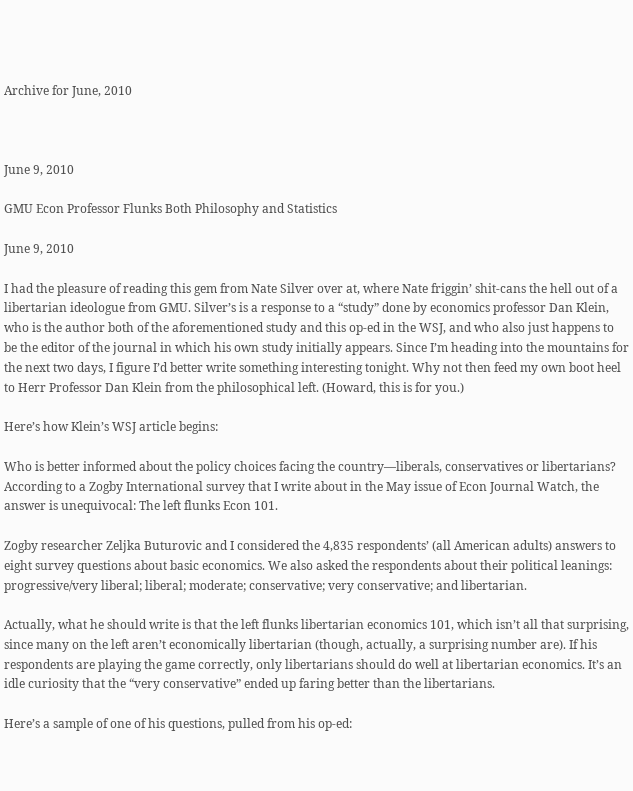Archive for June, 2010



June 9, 2010

GMU Econ Professor Flunks Both Philosophy and Statistics

June 9, 2010

I had the pleasure of reading this gem from Nate Silver over at, where Nate friggin’ shit-cans the hell out of a libertarian ideologue from GMU. Silver’s is a response to a “study” done by economics professor Dan Klein, who is the author both of the aforementioned study and this op-ed in the WSJ, and who also just happens to be the editor of the journal in which his own study initially appears. Since I’m heading into the mountains for the next two days, I figure I’d better write something interesting tonight. Why not then feed my own boot heel to Herr Professor Dan Klein from the philosophical left. (Howard, this is for you.)

Here’s how Klein’s WSJ article begins:

Who is better informed about the policy choices facing the country—liberals, conservatives or libertarians? According to a Zogby International survey that I write about in the May issue of Econ Journal Watch, the answer is unequivocal: The left flunks Econ 101.

Zogby researcher Zeljka Buturovic and I considered the 4,835 respondents’ (all American adults) answers to eight survey questions about basic economics. We also asked the respondents about their political leanings: progressive/very liberal; liberal; moderate; conservative; very conservative; and libertarian.

Actually, what he should write is that the left flunks libertarian economics 101, which isn’t all that surprising, since many on the left aren’t economically libertarian (though, actually, a surprising number are). If his respondents are playing the game correctly, only libertarians should do well at libertarian economics. It’s an idle curiosity that the “very conservative” ended up faring better than the libertarians.

Here’s a sample of one of his questions, pulled from his op-ed: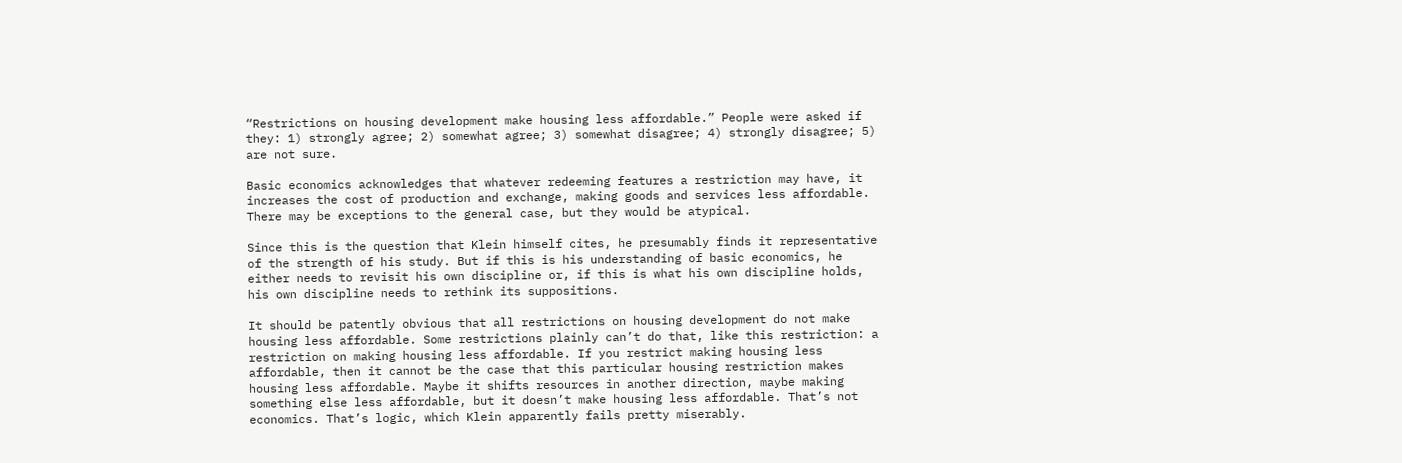“Restrictions on housing development make housing less affordable.” People were asked if they: 1) strongly agree; 2) somewhat agree; 3) somewhat disagree; 4) strongly disagree; 5) are not sure.

Basic economics acknowledges that whatever redeeming features a restriction may have, it increases the cost of production and exchange, making goods and services less affordable. There may be exceptions to the general case, but they would be atypical.

Since this is the question that Klein himself cites, he presumably finds it representative of the strength of his study. But if this is his understanding of basic economics, he either needs to revisit his own discipline or, if this is what his own discipline holds, his own discipline needs to rethink its suppositions.

It should be patently obvious that all restrictions on housing development do not make housing less affordable. Some restrictions plainly can’t do that, like this restriction: a restriction on making housing less affordable. If you restrict making housing less affordable, then it cannot be the case that this particular housing restriction makes housing less affordable. Maybe it shifts resources in another direction, maybe making something else less affordable, but it doesn’t make housing less affordable. That’s not economics. That’s logic, which Klein apparently fails pretty miserably.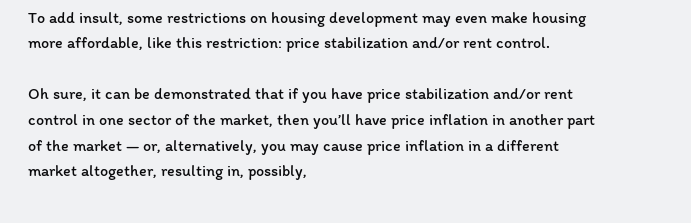To add insult, some restrictions on housing development may even make housing more affordable, like this restriction: price stabilization and/or rent control.

Oh sure, it can be demonstrated that if you have price stabilization and/or rent control in one sector of the market, then you’ll have price inflation in another part of the market — or, alternatively, you may cause price inflation in a different market altogether, resulting in, possibly,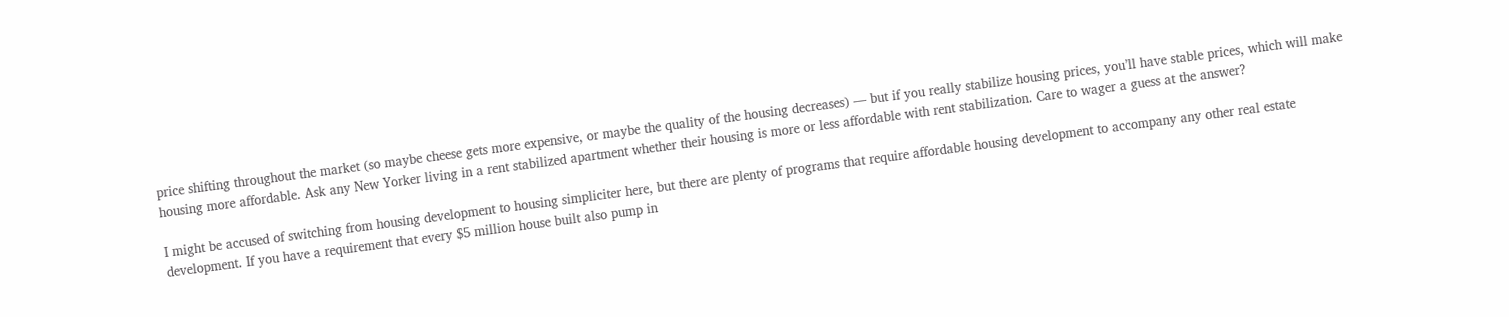price shifting throughout the market (so maybe cheese gets more expensive, or maybe the quality of the housing decreases) — but if you really stabilize housing prices, you’ll have stable prices, which will make housing more affordable. Ask any New Yorker living in a rent stabilized apartment whether their housing is more or less affordable with rent stabilization. Care to wager a guess at the answer?

I might be accused of switching from housing development to housing simpliciter here, but there are plenty of programs that require affordable housing development to accompany any other real estate development. If you have a requirement that every $5 million house built also pump in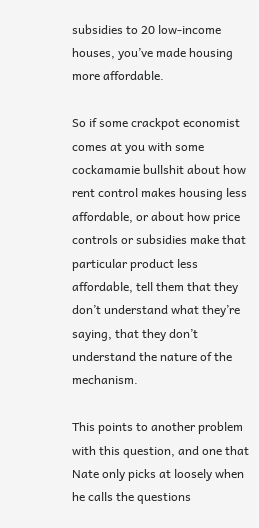subsidies to 20 low-income houses, you’ve made housing more affordable.

So if some crackpot economist comes at you with some cockamamie bullshit about how rent control makes housing less affordable, or about how price controls or subsidies make that particular product less affordable, tell them that they don’t understand what they’re saying, that they don’t understand the nature of the mechanism.

This points to another problem with this question, and one that Nate only picks at loosely when he calls the questions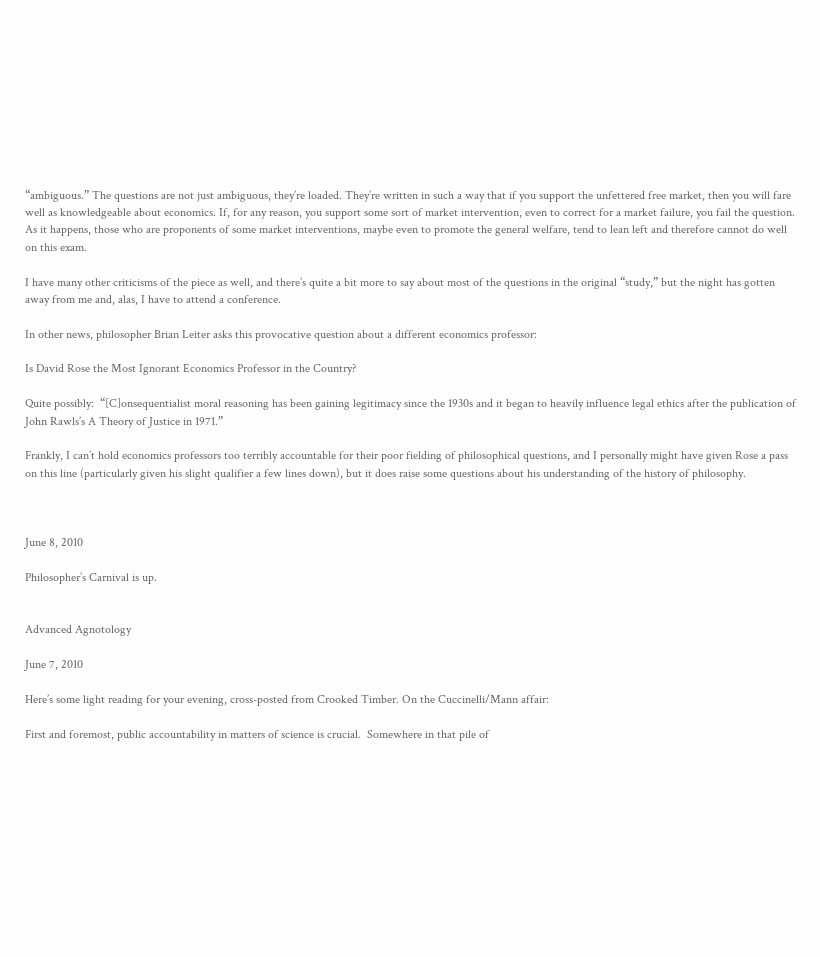“ambiguous.” The questions are not just ambiguous, they’re loaded. They’re written in such a way that if you support the unfettered free market, then you will fare well as knowledgeable about economics. If, for any reason, you support some sort of market intervention, even to correct for a market failure, you fail the question. As it happens, those who are proponents of some market interventions, maybe even to promote the general welfare, tend to lean left and therefore cannot do well on this exam.

I have many other criticisms of the piece as well, and there’s quite a bit more to say about most of the questions in the original “study,” but the night has gotten away from me and, alas, I have to attend a conference.

In other news, philosopher Brian Leiter asks this provocative question about a different economics professor:

Is David Rose the Most Ignorant Economics Professor in the Country?

Quite possibly:  “[C]onsequentialist moral reasoning has been gaining legitimacy since the 1930s and it began to heavily influence legal ethics after the publication of John Rawls’s A Theory of Justice in 1971.”

Frankly, I can’t hold economics professors too terribly accountable for their poor fielding of philosophical questions, and I personally might have given Rose a pass on this line (particularly given his slight qualifier a few lines down), but it does raise some questions about his understanding of the history of philosophy.



June 8, 2010

Philosopher’s Carnival is up.


Advanced Agnotology

June 7, 2010

Here’s some light reading for your evening, cross-posted from Crooked Timber. On the Cuccinelli/Mann affair:

First and foremost, public accountability in matters of science is crucial.  Somewhere in that pile of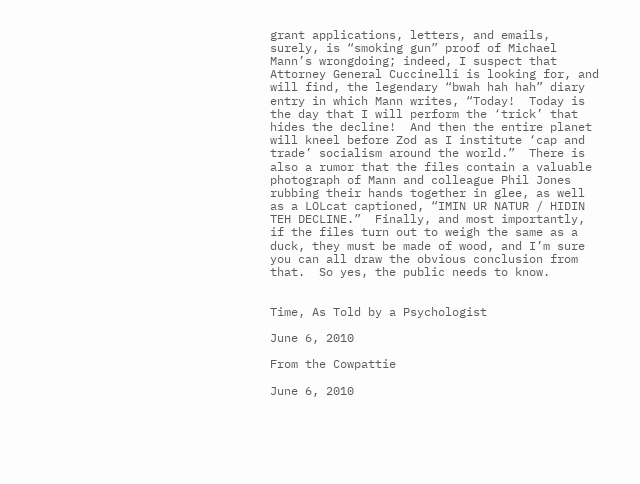grant applications, letters, and emails, surely, is “smoking gun” proof of Michael Mann’s wrongdoing; indeed, I suspect that Attorney General Cuccinelli is looking for, and will find, the legendary “bwah hah hah” diary entry in which Mann writes, “Today!  Today is the day that I will perform the ‘trick’ that hides the decline!  And then the entire planet will kneel before Zod as I institute ‘cap and trade’ socialism around the world.”  There is also a rumor that the files contain a valuable photograph of Mann and colleague Phil Jones rubbing their hands together in glee, as well as a LOLcat captioned, “IMIN UR NATUR / HIDIN TEH DECLINE.”  Finally, and most importantly, if the files turn out to weigh the same as a duck, they must be made of wood, and I’m sure you can all draw the obvious conclusion from that.  So yes, the public needs to know.


Time, As Told by a Psychologist

June 6, 2010

From the Cowpattie

June 6, 2010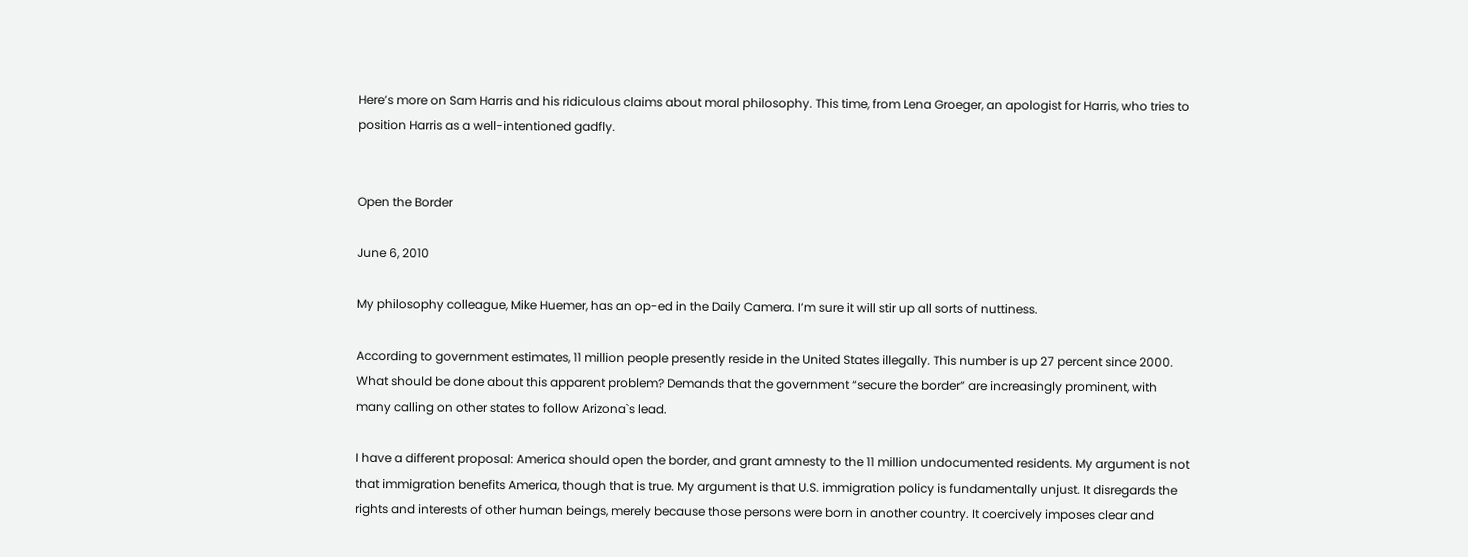Here’s more on Sam Harris and his ridiculous claims about moral philosophy. This time, from Lena Groeger, an apologist for Harris, who tries to position Harris as a well-intentioned gadfly.


Open the Border

June 6, 2010

My philosophy colleague, Mike Huemer, has an op-ed in the Daily Camera. I’m sure it will stir up all sorts of nuttiness.

According to government estimates, 11 million people presently reside in the United States illegally. This number is up 27 percent since 2000. What should be done about this apparent problem? Demands that the government “secure the border” are increasingly prominent, with many calling on other states to follow Arizona`s lead.

I have a different proposal: America should open the border, and grant amnesty to the 11 million undocumented residents. My argument is not that immigration benefits America, though that is true. My argument is that U.S. immigration policy is fundamentally unjust. It disregards the rights and interests of other human beings, merely because those persons were born in another country. It coercively imposes clear and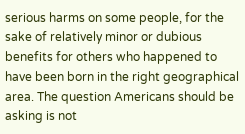serious harms on some people, for the sake of relatively minor or dubious benefits for others who happened to have been born in the right geographical area. The question Americans should be asking is not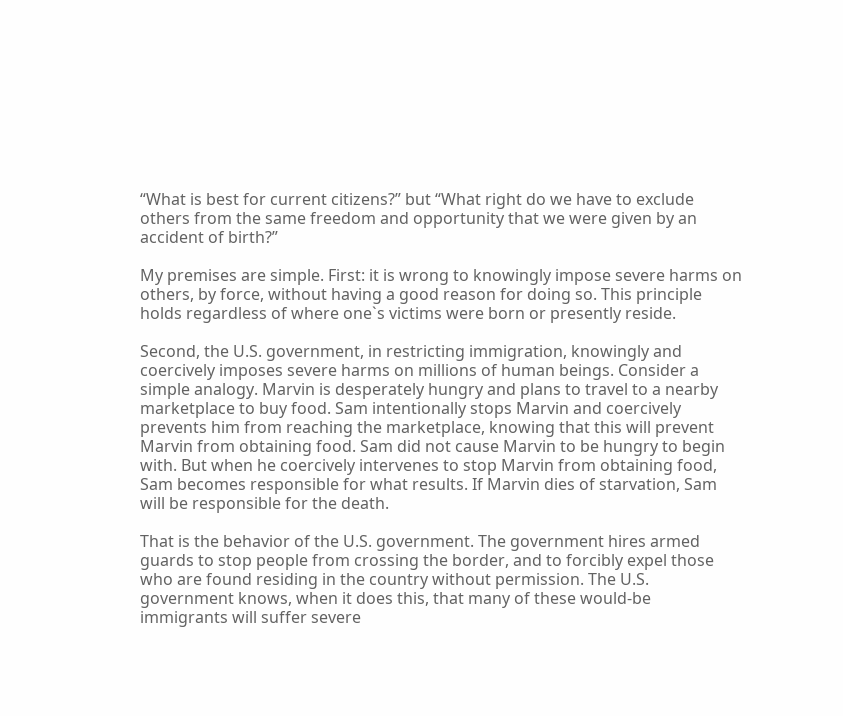“What is best for current citizens?” but “What right do we have to exclude others from the same freedom and opportunity that we were given by an accident of birth?”

My premises are simple. First: it is wrong to knowingly impose severe harms on others, by force, without having a good reason for doing so. This principle holds regardless of where one`s victims were born or presently reside.

Second, the U.S. government, in restricting immigration, knowingly and coercively imposes severe harms on millions of human beings. Consider a simple analogy. Marvin is desperately hungry and plans to travel to a nearby marketplace to buy food. Sam intentionally stops Marvin and coercively prevents him from reaching the marketplace, knowing that this will prevent Marvin from obtaining food. Sam did not cause Marvin to be hungry to begin with. But when he coercively intervenes to stop Marvin from obtaining food, Sam becomes responsible for what results. If Marvin dies of starvation, Sam will be responsible for the death.

That is the behavior of the U.S. government. The government hires armed guards to stop people from crossing the border, and to forcibly expel those who are found residing in the country without permission. The U.S. government knows, when it does this, that many of these would-be immigrants will suffer severe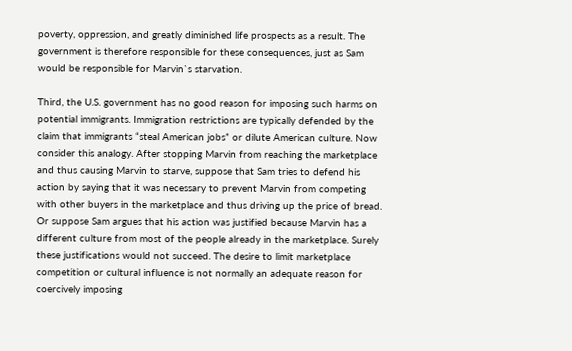poverty, oppression, and greatly diminished life prospects as a result. The government is therefore responsible for these consequences, just as Sam would be responsible for Marvin`s starvation.

Third, the U.S. government has no good reason for imposing such harms on potential immigrants. Immigration restrictions are typically defended by the claim that immigrants “steal American jobs” or dilute American culture. Now consider this analogy. After stopping Marvin from reaching the marketplace and thus causing Marvin to starve, suppose that Sam tries to defend his action by saying that it was necessary to prevent Marvin from competing with other buyers in the marketplace and thus driving up the price of bread. Or suppose Sam argues that his action was justified because Marvin has a different culture from most of the people already in the marketplace. Surely these justifications would not succeed. The desire to limit marketplace competition or cultural influence is not normally an adequate reason for coercively imposing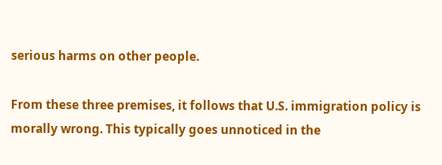serious harms on other people.

From these three premises, it follows that U.S. immigration policy is morally wrong. This typically goes unnoticed in the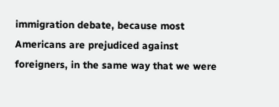immigration debate, because most Americans are prejudiced against foreigners, in the same way that we were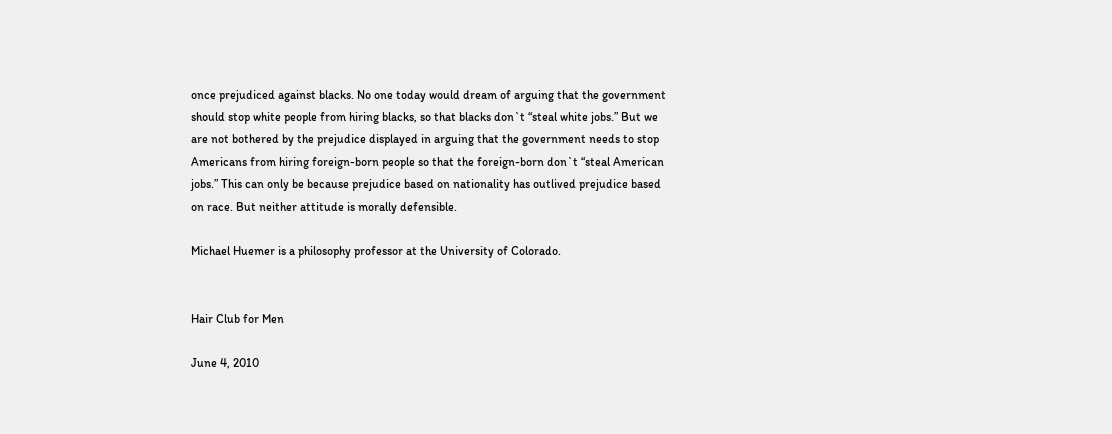once prejudiced against blacks. No one today would dream of arguing that the government should stop white people from hiring blacks, so that blacks don`t “steal white jobs.” But we are not bothered by the prejudice displayed in arguing that the government needs to stop Americans from hiring foreign-born people so that the foreign-born don`t “steal American jobs.” This can only be because prejudice based on nationality has outlived prejudice based on race. But neither attitude is morally defensible.

Michael Huemer is a philosophy professor at the University of Colorado.


Hair Club for Men

June 4, 2010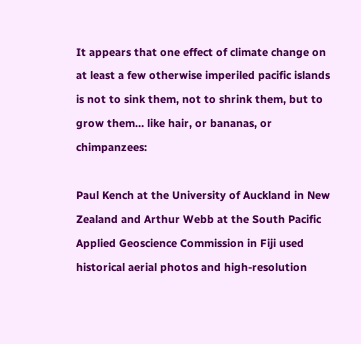It appears that one effect of climate change on at least a few otherwise imperiled pacific islands is not to sink them, not to shrink them, but to grow them… like hair, or bananas, or chimpanzees:

Paul Kench at the University of Auckland in New Zealand and Arthur Webb at the South Pacific Applied Geoscience Commission in Fiji used historical aerial photos and high-resolution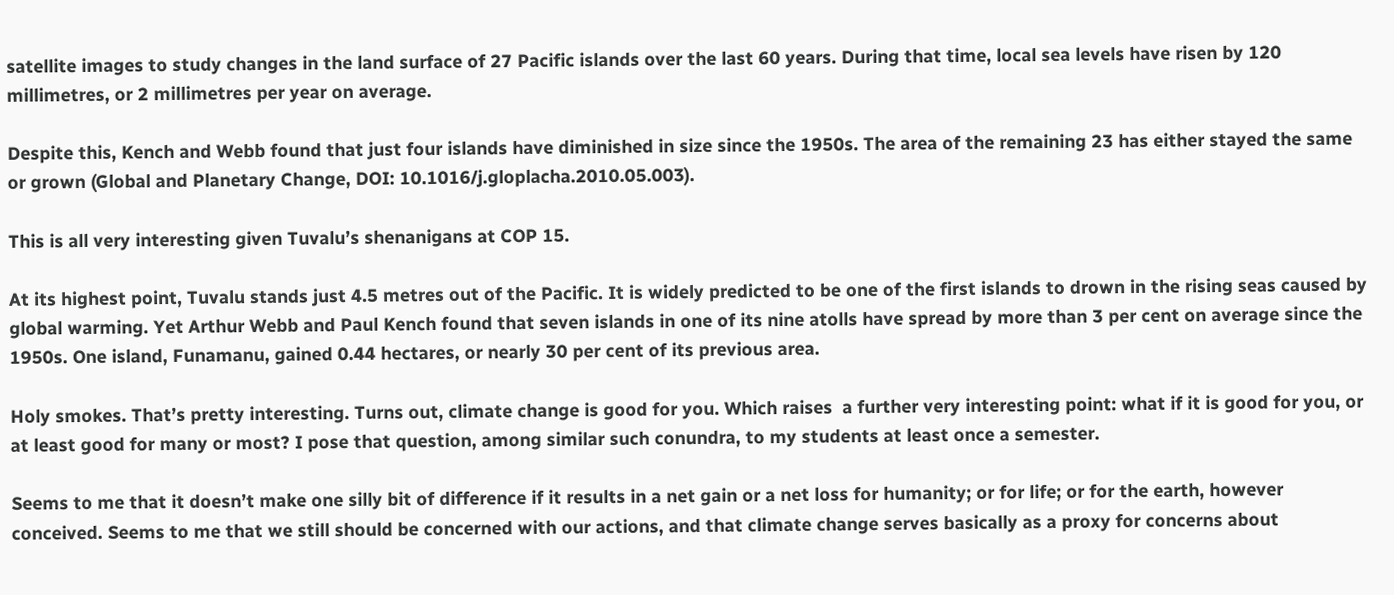satellite images to study changes in the land surface of 27 Pacific islands over the last 60 years. During that time, local sea levels have risen by 120 millimetres, or 2 millimetres per year on average.

Despite this, Kench and Webb found that just four islands have diminished in size since the 1950s. The area of the remaining 23 has either stayed the same or grown (Global and Planetary Change, DOI: 10.1016/j.gloplacha.2010.05.003).

This is all very interesting given Tuvalu’s shenanigans at COP 15.

At its highest point, Tuvalu stands just 4.5 metres out of the Pacific. It is widely predicted to be one of the first islands to drown in the rising seas caused by global warming. Yet Arthur Webb and Paul Kench found that seven islands in one of its nine atolls have spread by more than 3 per cent on average since the 1950s. One island, Funamanu, gained 0.44 hectares, or nearly 30 per cent of its previous area.

Holy smokes. That’s pretty interesting. Turns out, climate change is good for you. Which raises  a further very interesting point: what if it is good for you, or at least good for many or most? I pose that question, among similar such conundra, to my students at least once a semester.

Seems to me that it doesn’t make one silly bit of difference if it results in a net gain or a net loss for humanity; or for life; or for the earth, however conceived. Seems to me that we still should be concerned with our actions, and that climate change serves basically as a proxy for concerns about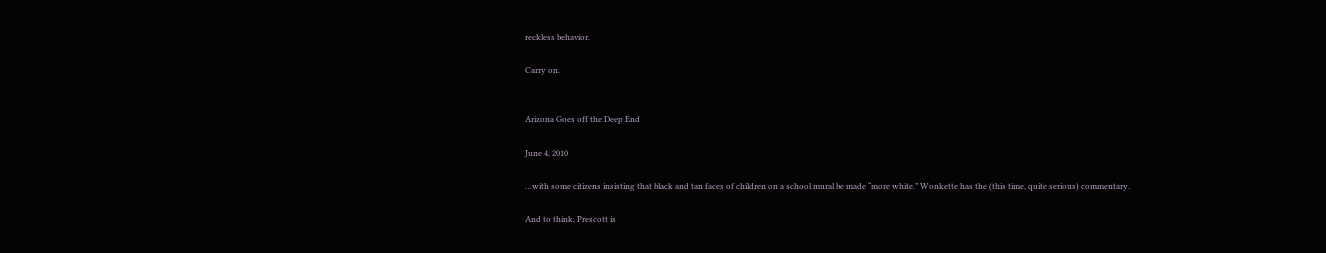reckless behavior.

Carry on.


Arizona Goes off the Deep End

June 4, 2010

…with some citizens insisting that black and tan faces of children on a school mural be made “more white.” Wonkette has the (this time, quite serious) commentary.

And to think, Prescott is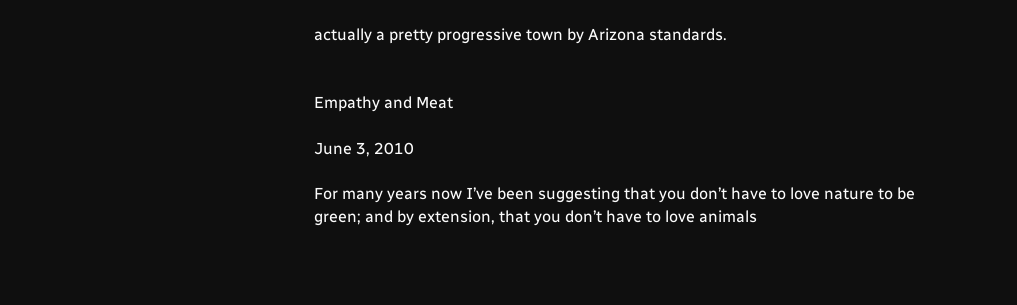actually a pretty progressive town by Arizona standards.


Empathy and Meat

June 3, 2010

For many years now I’ve been suggesting that you don’t have to love nature to be green; and by extension, that you don’t have to love animals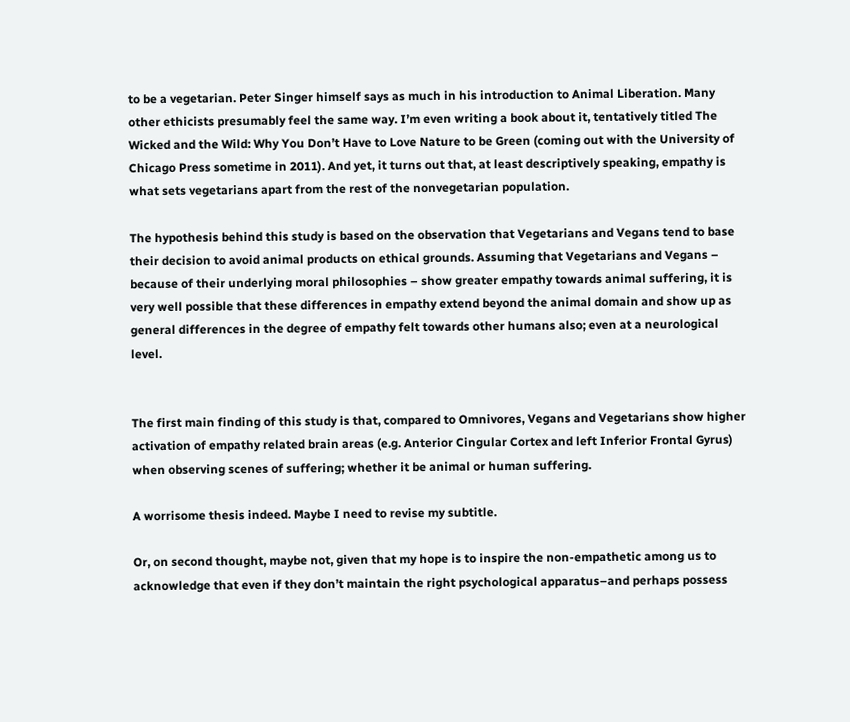to be a vegetarian. Peter Singer himself says as much in his introduction to Animal Liberation. Many other ethicists presumably feel the same way. I’m even writing a book about it, tentatively titled The Wicked and the Wild: Why You Don’t Have to Love Nature to be Green (coming out with the University of Chicago Press sometime in 2011). And yet, it turns out that, at least descriptively speaking, empathy is what sets vegetarians apart from the rest of the nonvegetarian population.

The hypothesis behind this study is based on the observation that Vegetarians and Vegans tend to base their decision to avoid animal products on ethical grounds. Assuming that Vegetarians and Vegans – because of their underlying moral philosophies – show greater empathy towards animal suffering, it is very well possible that these differences in empathy extend beyond the animal domain and show up as general differences in the degree of empathy felt towards other humans also; even at a neurological level.


The first main finding of this study is that, compared to Omnivores, Vegans and Vegetarians show higher activation of empathy related brain areas (e.g. Anterior Cingular Cortex and left Inferior Frontal Gyrus) when observing scenes of suffering; whether it be animal or human suffering.

A worrisome thesis indeed. Maybe I need to revise my subtitle.

Or, on second thought, maybe not, given that my hope is to inspire the non-empathetic among us to acknowledge that even if they don’t maintain the right psychological apparatus–and perhaps possess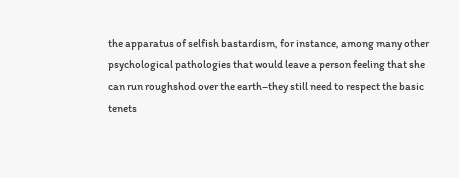the apparatus of selfish bastardism, for instance, among many other psychological pathologies that would leave a person feeling that she can run roughshod over the earth–they still need to respect the basic tenets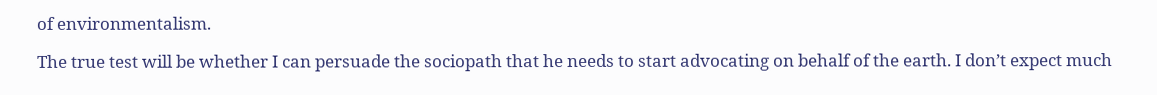of environmentalism.

The true test will be whether I can persuade the sociopath that he needs to start advocating on behalf of the earth. I don’t expect much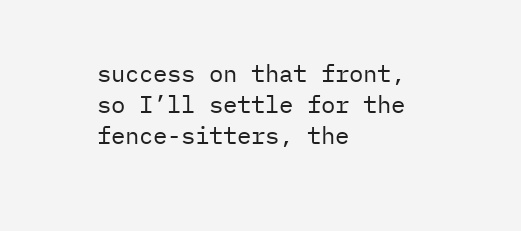success on that front, so I’ll settle for the fence-sitters, the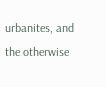urbanites, and the otherwise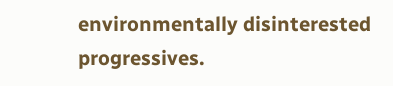environmentally disinterested progressives.